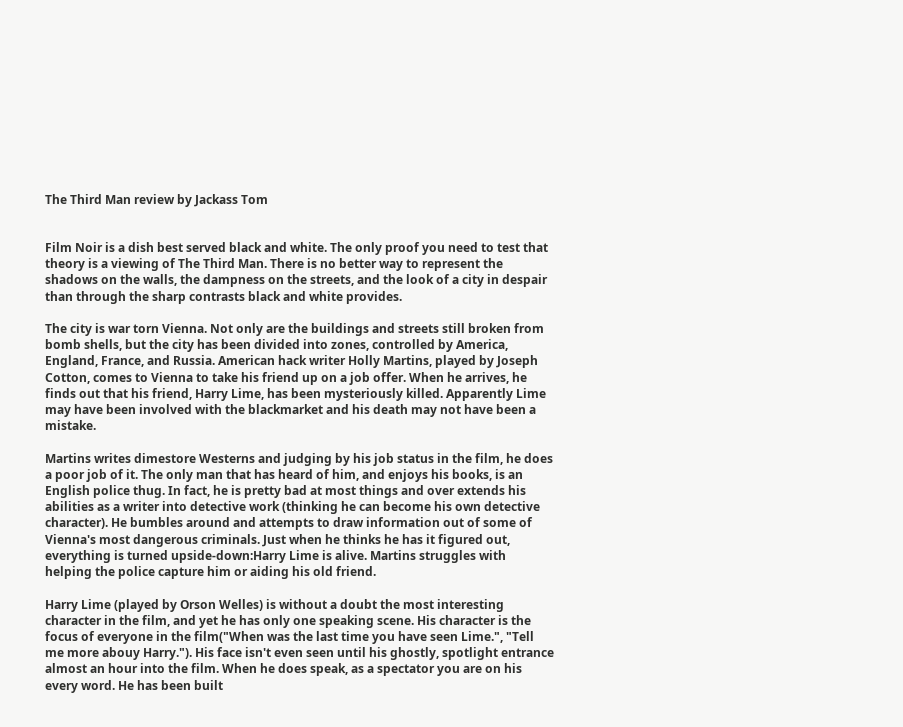The Third Man review by Jackass Tom


Film Noir is a dish best served black and white. The only proof you need to test that theory is a viewing of The Third Man. There is no better way to represent the shadows on the walls, the dampness on the streets, and the look of a city in despair than through the sharp contrasts black and white provides.

The city is war torn Vienna. Not only are the buildings and streets still broken from bomb shells, but the city has been divided into zones, controlled by America, England, France, and Russia. American hack writer Holly Martins, played by Joseph Cotton, comes to Vienna to take his friend up on a job offer. When he arrives, he finds out that his friend, Harry Lime, has been mysteriously killed. Apparently Lime may have been involved with the blackmarket and his death may not have been a mistake.

Martins writes dimestore Westerns and judging by his job status in the film, he does a poor job of it. The only man that has heard of him, and enjoys his books, is an English police thug. In fact, he is pretty bad at most things and over extends his abilities as a writer into detective work (thinking he can become his own detective character). He bumbles around and attempts to draw information out of some of Vienna's most dangerous criminals. Just when he thinks he has it figured out, everything is turned upside-down:Harry Lime is alive. Martins struggles with helping the police capture him or aiding his old friend.

Harry Lime (played by Orson Welles) is without a doubt the most interesting character in the film, and yet he has only one speaking scene. His character is the focus of everyone in the film("When was the last time you have seen Lime.", "Tell me more abouy Harry."). His face isn't even seen until his ghostly, spotlight entrance almost an hour into the film. When he does speak, as a spectator you are on his every word. He has been built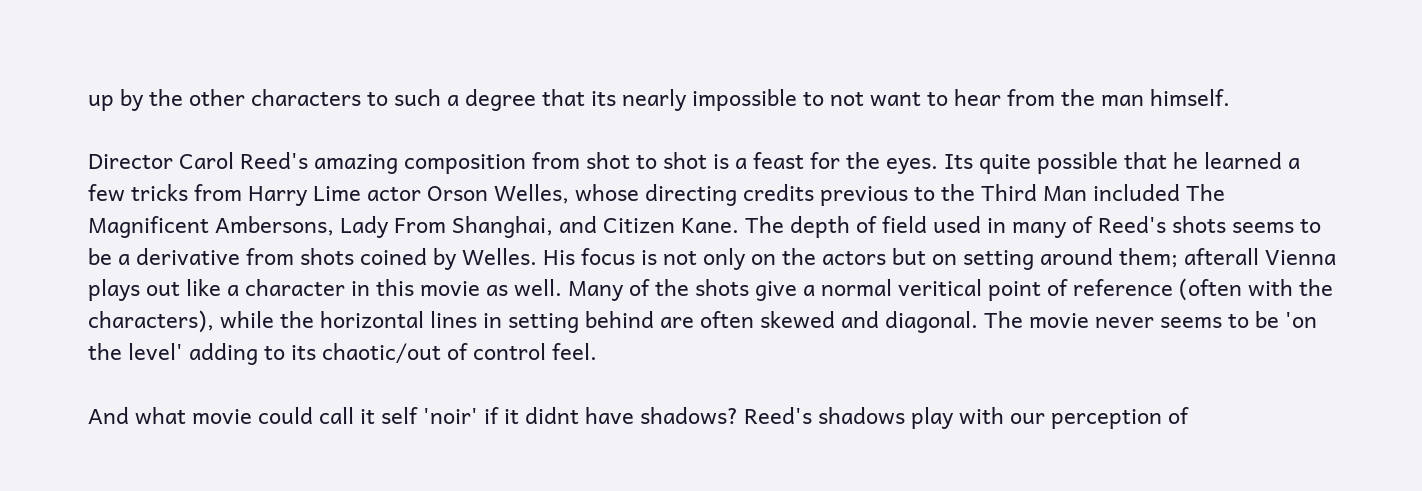up by the other characters to such a degree that its nearly impossible to not want to hear from the man himself.

Director Carol Reed's amazing composition from shot to shot is a feast for the eyes. Its quite possible that he learned a few tricks from Harry Lime actor Orson Welles, whose directing credits previous to the Third Man included The Magnificent Ambersons, Lady From Shanghai, and Citizen Kane. The depth of field used in many of Reed's shots seems to be a derivative from shots coined by Welles. His focus is not only on the actors but on setting around them; afterall Vienna plays out like a character in this movie as well. Many of the shots give a normal veritical point of reference (often with the characters), while the horizontal lines in setting behind are often skewed and diagonal. The movie never seems to be 'on the level' adding to its chaotic/out of control feel.

And what movie could call it self 'noir' if it didnt have shadows? Reed's shadows play with our perception of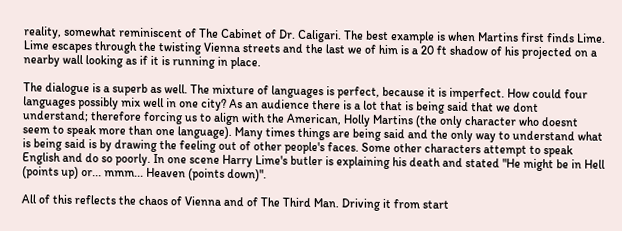reality, somewhat reminiscent of The Cabinet of Dr. Caligari. The best example is when Martins first finds Lime. Lime escapes through the twisting Vienna streets and the last we of him is a 20 ft shadow of his projected on a nearby wall looking as if it is running in place.

The dialogue is a superb as well. The mixture of languages is perfect, because it is imperfect. How could four languages possibly mix well in one city? As an audience there is a lot that is being said that we dont understand; therefore forcing us to align with the American, Holly Martins (the only character who doesnt seem to speak more than one language). Many times things are being said and the only way to understand what is being said is by drawing the feeling out of other people's faces. Some other characters attempt to speak English and do so poorly. In one scene Harry Lime's butler is explaining his death and stated "He might be in Hell (points up) or... mmm... Heaven (points down)".

All of this reflects the chaos of Vienna and of The Third Man. Driving it from start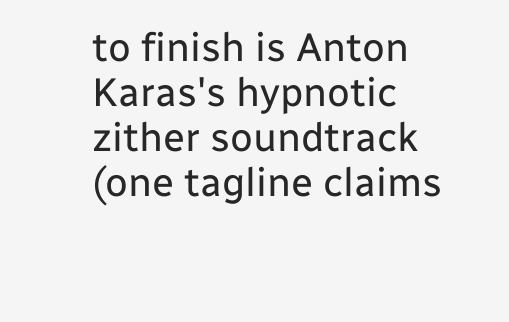to finish is Anton Karas's hypnotic zither soundtrack (one tagline claims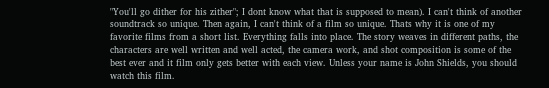"You'll go dither for his zither"; I dont know what that is supposed to mean). I can't think of another soundtrack so unique. Then again, I can't think of a film so unique. Thats why it is one of my favorite films from a short list. Everything falls into place. The story weaves in different paths, the characters are well written and well acted, the camera work, and shot composition is some of the best ever and it film only gets better with each view. Unless your name is John Shields, you should watch this film.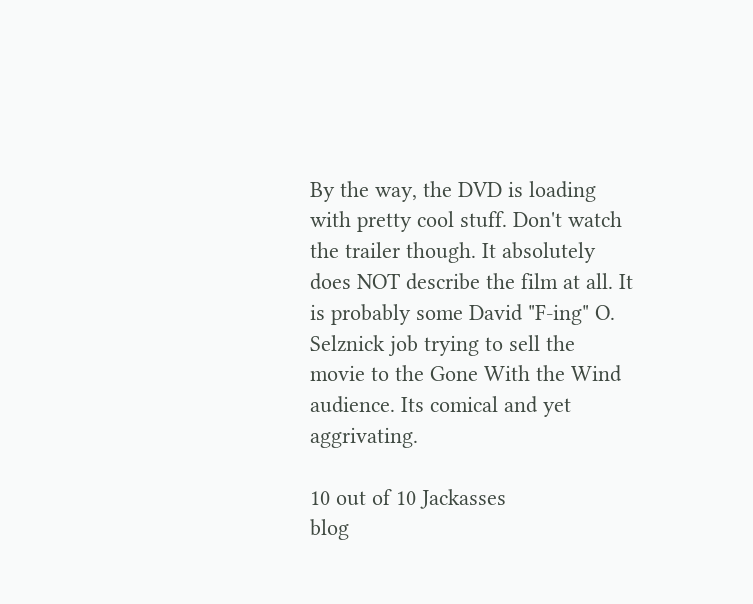By the way, the DVD is loading with pretty cool stuff. Don't watch the trailer though. It absolutely does NOT describe the film at all. It is probably some David "F-ing" O. Selznick job trying to sell the movie to the Gone With the Wind audience. Its comical and yet aggrivating.

10 out of 10 Jackasses
blog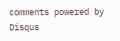comments powered by Disqus